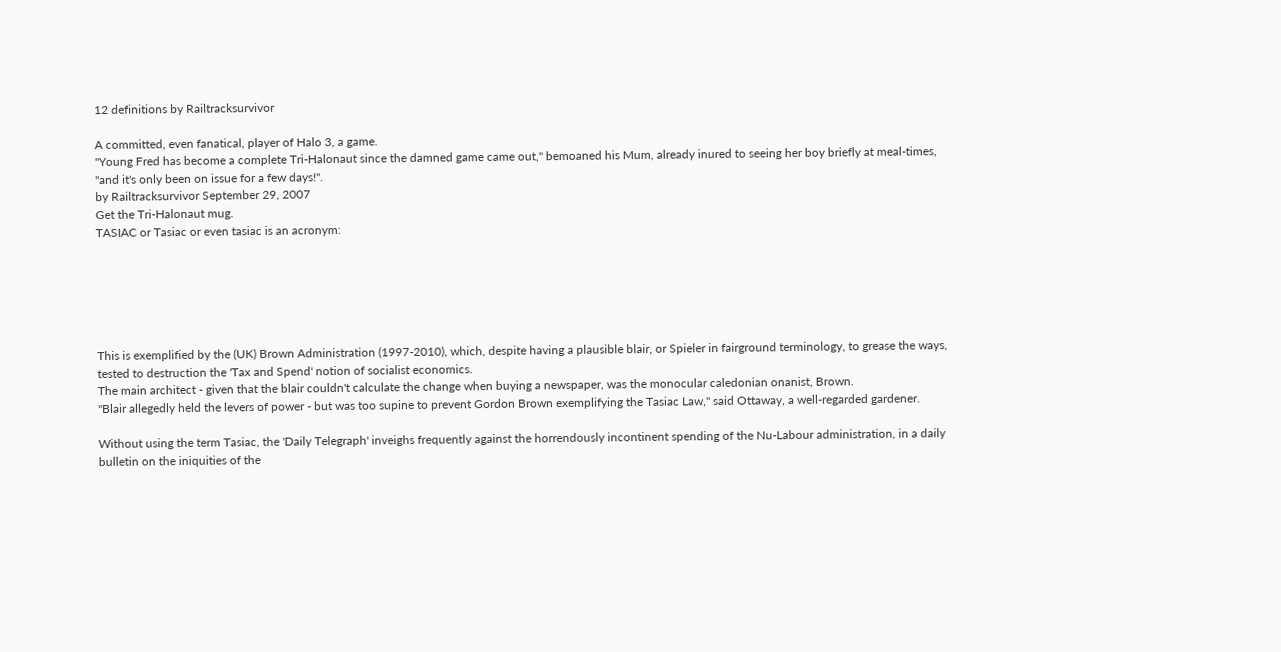12 definitions by Railtracksurvivor

A committed, even fanatical, player of Halo 3, a game.
"Young Fred has become a complete Tri-Halonaut since the damned game came out," bemoaned his Mum, already inured to seeing her boy briefly at meal-times, "and it's only been on issue for a few days!".
by Railtracksurvivor September 29, 2007
Get the Tri-Halonaut mug.
TASIAC or Tasiac or even tasiac is an acronym:






This is exemplified by the (UK) Brown Administration (1997-2010), which, despite having a plausible blair, or Spieler in fairground terminology, to grease the ways, tested to destruction the 'Tax and Spend' notion of socialist economics.
The main architect - given that the blair couldn't calculate the change when buying a newspaper, was the monocular caledonian onanist, Brown.
"Blair allegedly held the levers of power - but was too supine to prevent Gordon Brown exemplifying the Tasiac Law," said Ottaway, a well-regarded gardener.

Without using the term Tasiac, the 'Daily Telegraph' inveighs frequently against the horrendously incontinent spending of the Nu-Labour administration, in a daily bulletin on the iniquities of the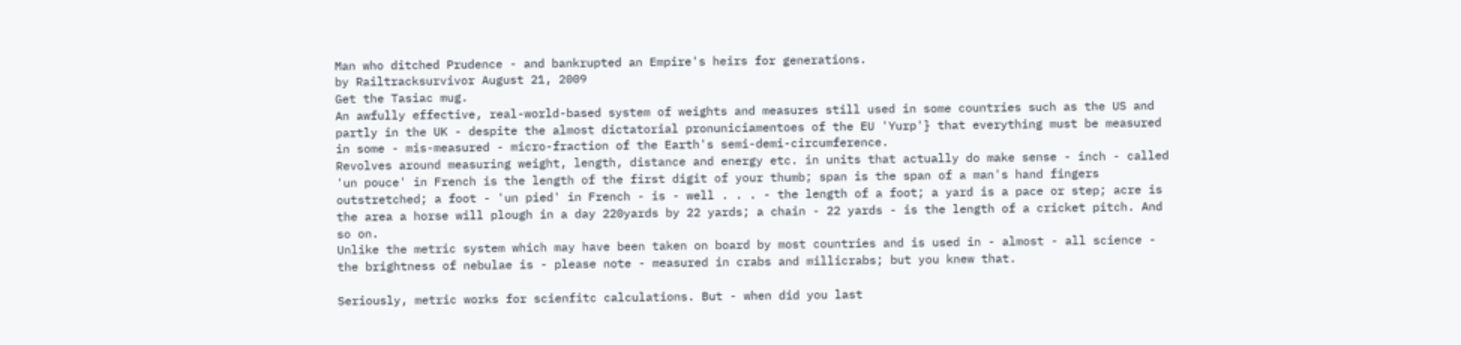Man who ditched Prudence - and bankrupted an Empire's heirs for generations.
by Railtracksurvivor August 21, 2009
Get the Tasiac mug.
An awfully effective, real-world-based system of weights and measures still used in some countries such as the US and partly in the UK - despite the almost dictatorial pronuniciamentoes of the EU 'Yurp'} that everything must be measured in some - mis-measured - micro-fraction of the Earth's semi-demi-circumference.
Revolves around measuring weight, length, distance and energy etc. in units that actually do make sense - inch - called 'un pouce' in French is the length of the first digit of your thumb; span is the span of a man's hand fingers outstretched; a foot - 'un pied' in French - is - well . . . - the length of a foot; a yard is a pace or step; acre is the area a horse will plough in a day 220yards by 22 yards; a chain - 22 yards - is the length of a cricket pitch. And so on.
Unlike the metric system which may have been taken on board by most countries and is used in - almost - all science - the brightness of nebulae is - please note - measured in crabs and millicrabs; but you knew that.

Seriously, metric works for scienfitc calculations. But - when did you last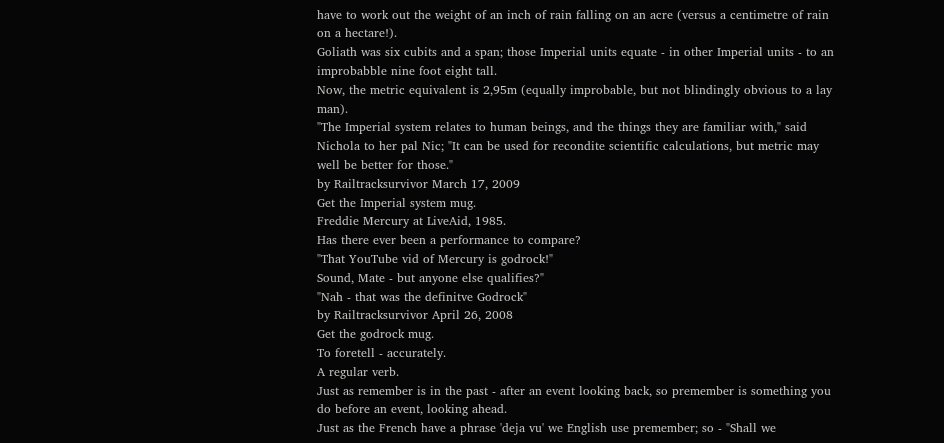have to work out the weight of an inch of rain falling on an acre (versus a centimetre of rain on a hectare!).
Goliath was six cubits and a span; those Imperial units equate - in other Imperial units - to an improbabble nine foot eight tall.
Now, the metric equivalent is 2,95m (equally improbable, but not blindingly obvious to a lay man).
"The Imperial system relates to human beings, and the things they are familiar with," said Nichola to her pal Nic; "It can be used for recondite scientific calculations, but metric may well be better for those."
by Railtracksurvivor March 17, 2009
Get the Imperial system mug.
Freddie Mercury at LiveAid, 1985.
Has there ever been a performance to compare?
"That YouTube vid of Mercury is godrock!"
Sound, Mate - but anyone else qualifies?"
"Nah - that was the definitve Godrock"
by Railtracksurvivor April 26, 2008
Get the godrock mug.
To foretell - accurately.
A regular verb.
Just as remember is in the past - after an event looking back, so premember is something you do before an event, looking ahead.
Just as the French have a phrase 'deja vu' we English use premember; so - "Shall we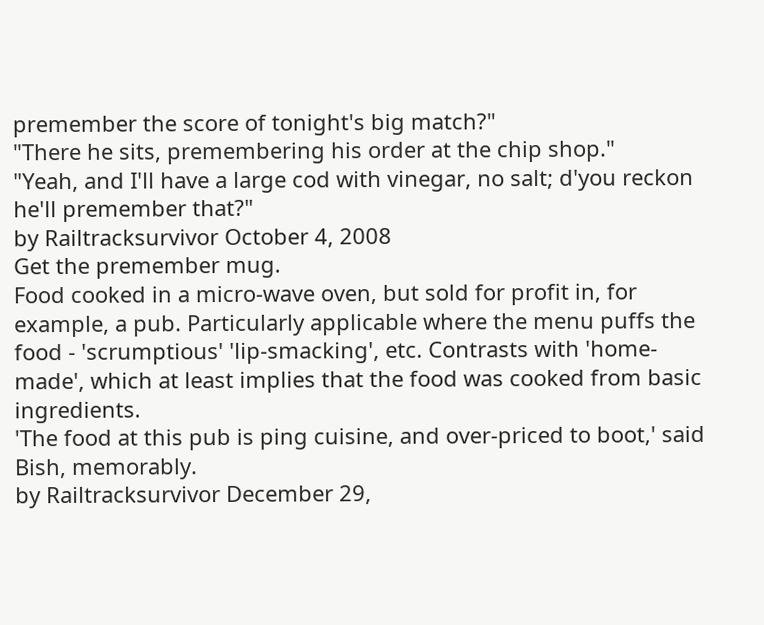premember the score of tonight's big match?"
"There he sits, premembering his order at the chip shop."
"Yeah, and I'll have a large cod with vinegar, no salt; d'you reckon he'll premember that?"
by Railtracksurvivor October 4, 2008
Get the premember mug.
Food cooked in a micro-wave oven, but sold for profit in, for example, a pub. Particularly applicable where the menu puffs the food - 'scrumptious' 'lip-smacking', etc. Contrasts with 'home-made', which at least implies that the food was cooked from basic ingredients.
'The food at this pub is ping cuisine, and over-priced to boot,' said Bish, memorably.
by Railtracksurvivor December 29,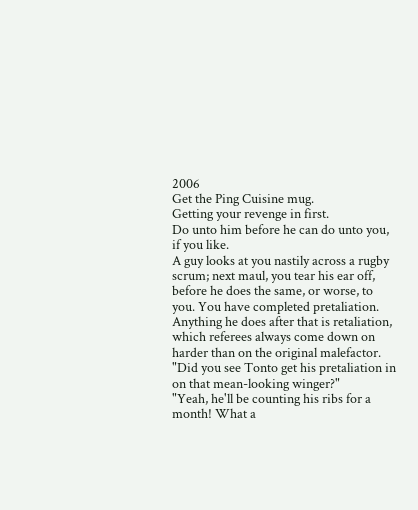2006
Get the Ping Cuisine mug.
Getting your revenge in first.
Do unto him before he can do unto you, if you like.
A guy looks at you nastily across a rugby scrum; next maul, you tear his ear off, before he does the same, or worse, to you. You have completed pretaliation. Anything he does after that is retaliation, which referees always come down on harder than on the original malefactor.
"Did you see Tonto get his pretaliation in on that mean-looking winger?"
"Yeah, he'll be counting his ribs for a month! What a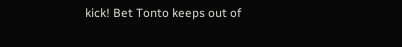kick! Bet Tonto keeps out of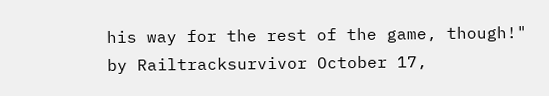his way for the rest of the game, though!"
by Railtracksurvivor October 17,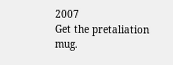2007
Get the pretaliation mug.